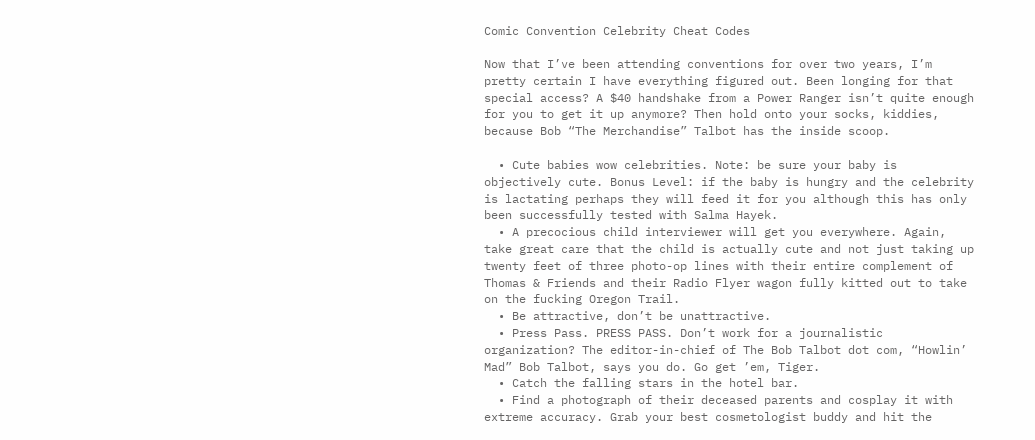Comic Convention Celebrity Cheat Codes

Now that I’ve been attending conventions for over two years, I’m pretty certain I have everything figured out. Been longing for that special access? A $40 handshake from a Power Ranger isn’t quite enough for you to get it up anymore? Then hold onto your socks, kiddies, because Bob “The Merchandise” Talbot has the inside scoop.

  • Cute babies wow celebrities. Note: be sure your baby is objectively cute. Bonus Level: if the baby is hungry and the celebrity is lactating perhaps they will feed it for you although this has only been successfully tested with Salma Hayek.
  • A precocious child interviewer will get you everywhere. Again, take great care that the child is actually cute and not just taking up twenty feet of three photo-op lines with their entire complement of Thomas & Friends and their Radio Flyer wagon fully kitted out to take on the fucking Oregon Trail.
  • Be attractive, don’t be unattractive.
  • Press Pass. PRESS PASS. Don’t work for a journalistic organization? The editor-in-chief of The Bob Talbot dot com, “Howlin’ Mad” Bob Talbot, says you do. Go get ’em, Tiger.
  • Catch the falling stars in the hotel bar.
  • Find a photograph of their deceased parents and cosplay it with extreme accuracy. Grab your best cosmetologist buddy and hit the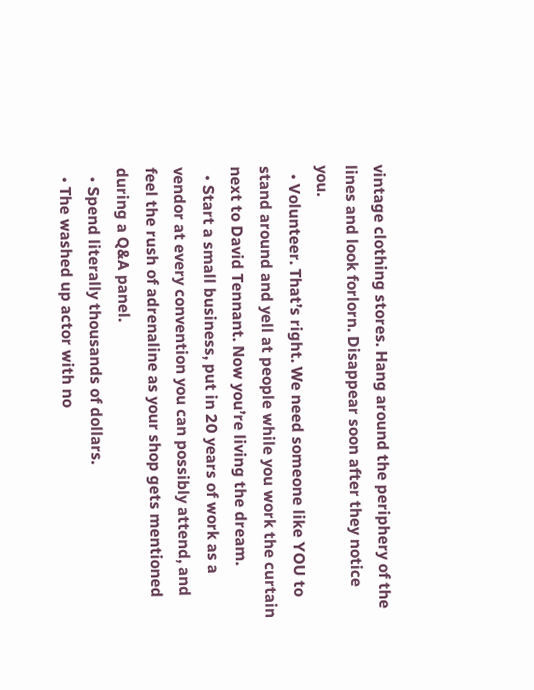vintage clothing stores. Hang around the periphery of the lines and look forlorn. Disappear soon after they notice you.
  • Volunteer. That’s right. We need someone like YOU to stand around and yell at people while you work the curtain next to David Tennant. Now you’re living the dream.
  • Start a small business, put in 20 years of work as a vendor at every convention you can possibly attend, and feel the rush of adrenaline as your shop gets mentioned during a Q&A panel.
  • Spend literally thousands of dollars.
  • The washed up actor with no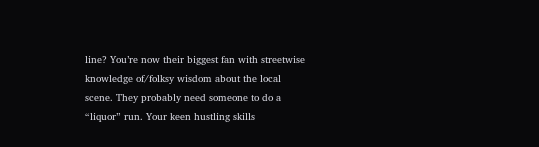line? You’re now their biggest fan with streetwise knowledge of/folksy wisdom about the local scene. They probably need someone to do a “liquor” run. Your keen hustling skills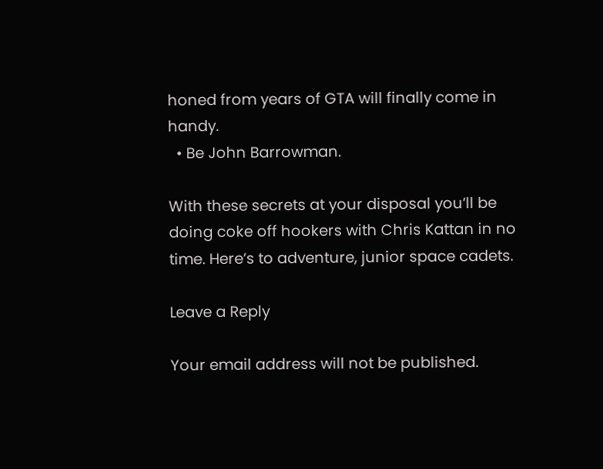honed from years of GTA will finally come in handy.
  • Be John Barrowman.

With these secrets at your disposal you’ll be doing coke off hookers with Chris Kattan in no time. Here’s to adventure, junior space cadets.

Leave a Reply

Your email address will not be published.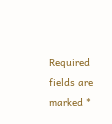Required fields are marked *